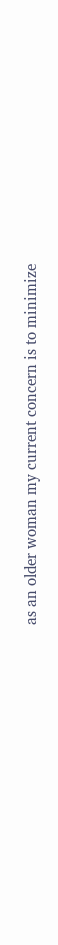as an older woman my current concern is to minimize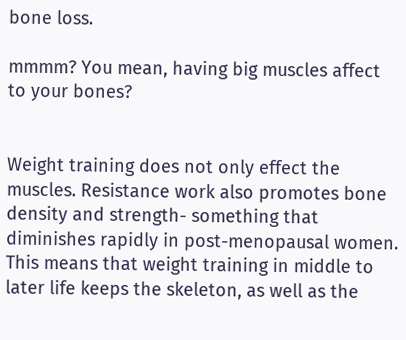bone loss.

mmmm? You mean, having big muscles affect to your bones?


Weight training does not only effect the muscles. Resistance work also promotes bone density and strength- something that diminishes rapidly in post-menopausal women. This means that weight training in middle to later life keeps the skeleton, as well as the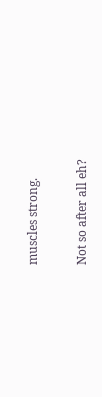muscles strong.

Not so after all eh?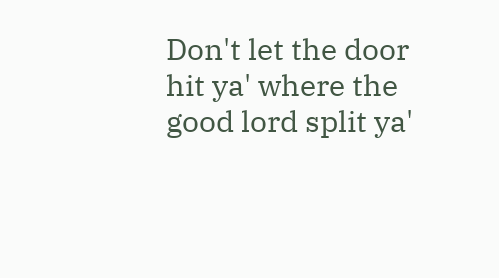Don't let the door hit ya' where the good lord split ya'